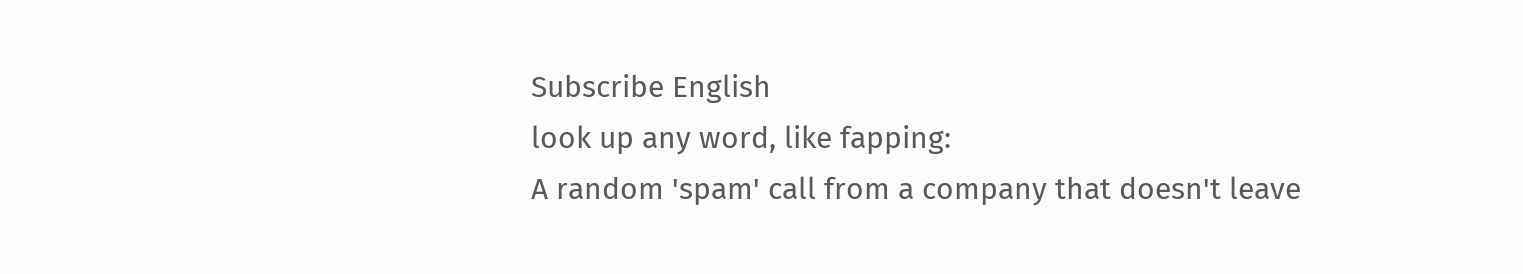Subscribe English
look up any word, like fapping:
A random 'spam' call from a company that doesn't leave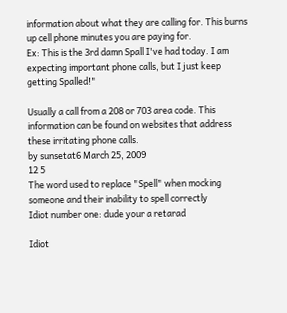information about what they are calling for. This burns up cell phone minutes you are paying for.
Ex: This is the 3rd damn Spall I've had today. I am expecting important phone calls, but I just keep getting Spalled!"

Usually a call from a 208 or 703 area code. This information can be found on websites that address these irritating phone calls.
by sunsetat6 March 25, 2009
12 5
The word used to replace "Spell" when mocking someone and their inability to spell correctly
Idiot number one: dude your a retarad

Idiot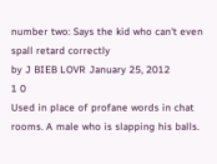number two: Says the kid who can't even spall retard correctly
by J BIEB LOVR January 25, 2012
1 0
Used in place of profane words in chat rooms. A male who is slapping his balls.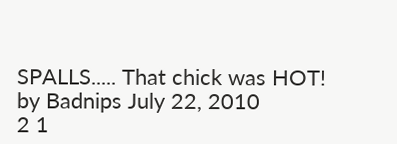SPALLS..... That chick was HOT!
by Badnips July 22, 2010
2 1